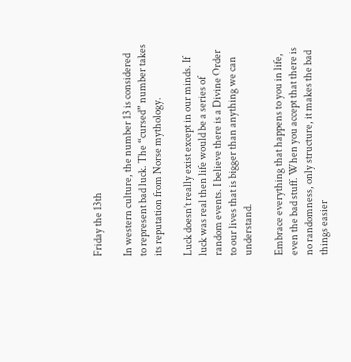Friday the 13th

In western culture, the number 13 is considered to represent bad luck. The “cursed” number takes its reputation from Norse mythology.

Luck doesn’t really exist except in our minds. If luck was real then life would be a series of random events. I believe there is a Divine Order to our lives that is bigger than anything we can understand.

Embrace everything that happens to you in life, even the bad stuff. When you accept that there is no randomness, only structure, it makes the bad things easier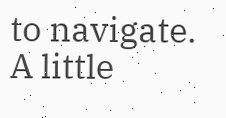to navigate. A little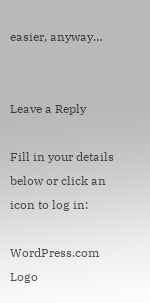easier, anyway…


Leave a Reply

Fill in your details below or click an icon to log in:

WordPress.com Logo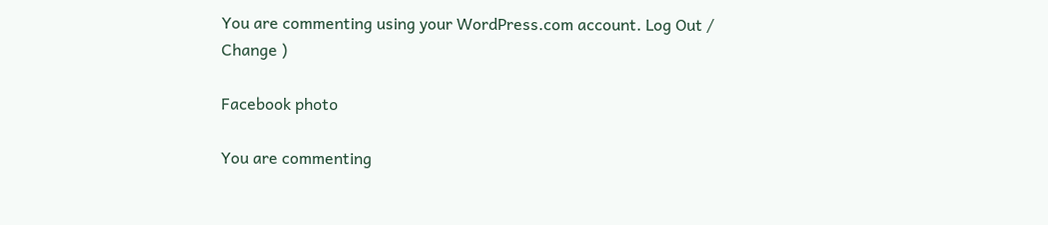You are commenting using your WordPress.com account. Log Out /  Change )

Facebook photo

You are commenting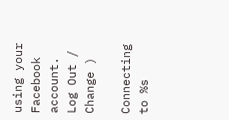using your Facebook account. Log Out /  Change )

Connecting to %s